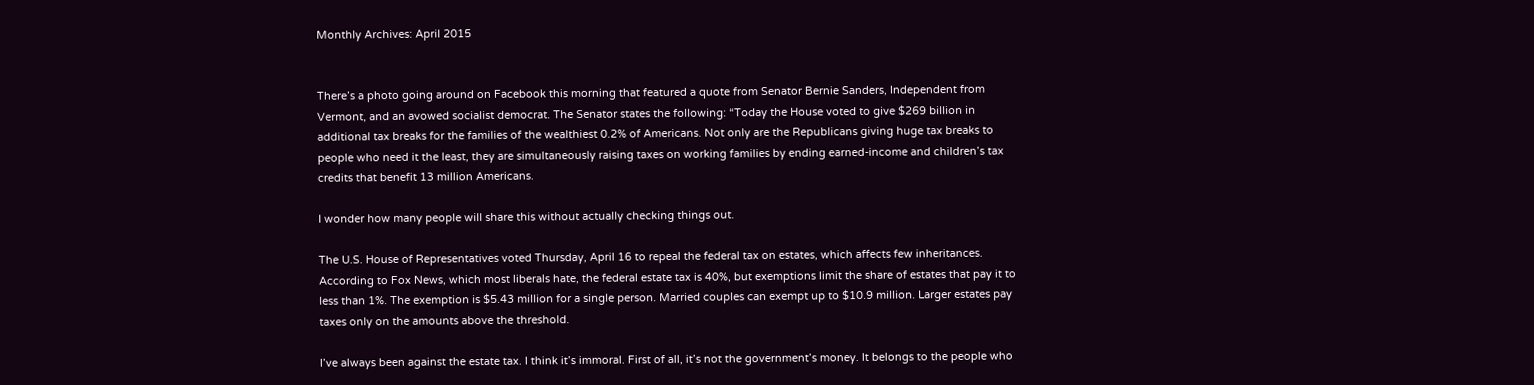Monthly Archives: April 2015


There’s a photo going around on Facebook this morning that featured a quote from Senator Bernie Sanders, Independent from Vermont, and an avowed socialist democrat. The Senator states the following: “Today the House voted to give $269 billion in additional tax breaks for the families of the wealthiest 0.2% of Americans. Not only are the Republicans giving huge tax breaks to people who need it the least, they are simultaneously raising taxes on working families by ending earned-income and children’s tax credits that benefit 13 million Americans.

I wonder how many people will share this without actually checking things out.

The U.S. House of Representatives voted Thursday, April 16 to repeal the federal tax on estates, which affects few inheritances. According to Fox News, which most liberals hate, the federal estate tax is 40%, but exemptions limit the share of estates that pay it to less than 1%. The exemption is $5.43 million for a single person. Married couples can exempt up to $10.9 million. Larger estates pay taxes only on the amounts above the threshold.

I’ve always been against the estate tax. I think it’s immoral. First of all, it’s not the government’s money. It belongs to the people who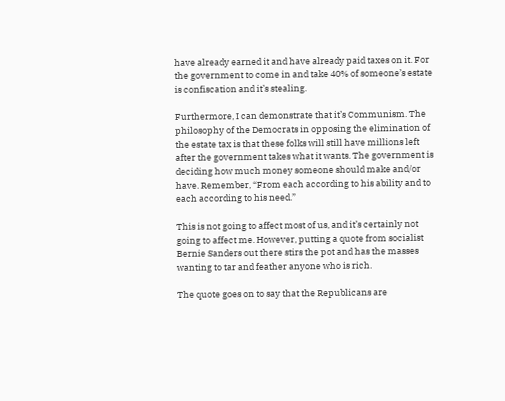have already earned it and have already paid taxes on it. For the government to come in and take 40% of someone’s estate is confiscation and it’s stealing.

Furthermore, I can demonstrate that it’s Communism. The philosophy of the Democrats in opposing the elimination of the estate tax is that these folks will still have millions left after the government takes what it wants. The government is deciding how much money someone should make and/or have. Remember, “From each according to his ability and to each according to his need.”

This is not going to affect most of us, and it’s certainly not going to affect me. However, putting a quote from socialist Bernie Sanders out there stirs the pot and has the masses wanting to tar and feather anyone who is rich.

The quote goes on to say that the Republicans are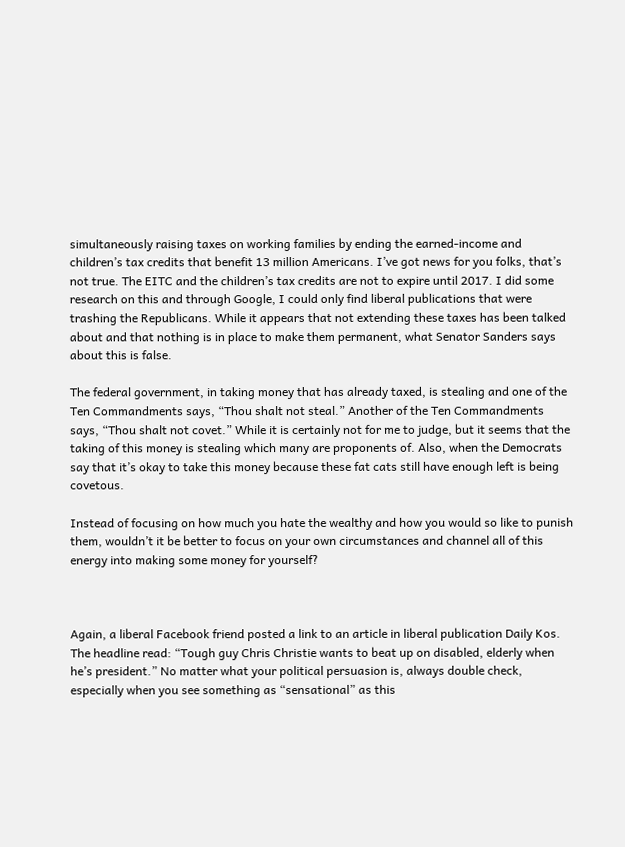simultaneously raising taxes on working families by ending the earned-income and children’s tax credits that benefit 13 million Americans. I’ve got news for you folks, that’s not true. The EITC and the children’s tax credits are not to expire until 2017. I did some research on this and through Google, I could only find liberal publications that were trashing the Republicans. While it appears that not extending these taxes has been talked about and that nothing is in place to make them permanent, what Senator Sanders says about this is false.

The federal government, in taking money that has already taxed, is stealing and one of the Ten Commandments says, “Thou shalt not steal.” Another of the Ten Commandments says, “Thou shalt not covet.” While it is certainly not for me to judge, but it seems that the taking of this money is stealing which many are proponents of. Also, when the Democrats say that it’s okay to take this money because these fat cats still have enough left is being covetous.

Instead of focusing on how much you hate the wealthy and how you would so like to punish them, wouldn’t it be better to focus on your own circumstances and channel all of this energy into making some money for yourself?



Again, a liberal Facebook friend posted a link to an article in liberal publication Daily Kos. The headline read: “Tough guy Chris Christie wants to beat up on disabled, elderly when he’s president.” No matter what your political persuasion is, always double check, especially when you see something as “sensational” as this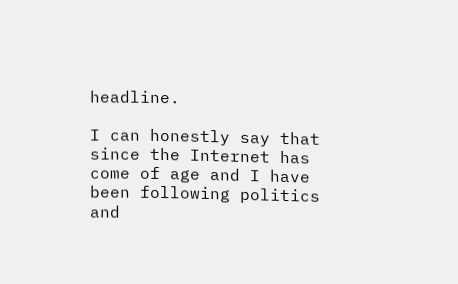headline.

I can honestly say that since the Internet has come of age and I have been following politics and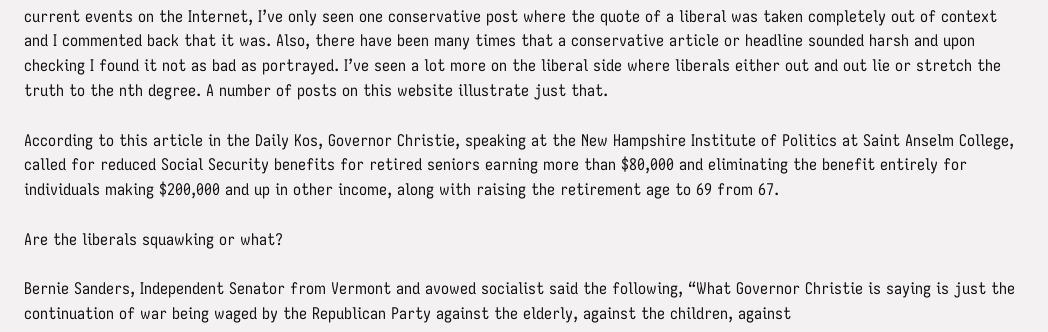current events on the Internet, I’ve only seen one conservative post where the quote of a liberal was taken completely out of context and I commented back that it was. Also, there have been many times that a conservative article or headline sounded harsh and upon checking I found it not as bad as portrayed. I’ve seen a lot more on the liberal side where liberals either out and out lie or stretch the truth to the nth degree. A number of posts on this website illustrate just that.

According to this article in the Daily Kos, Governor Christie, speaking at the New Hampshire Institute of Politics at Saint Anselm College, called for reduced Social Security benefits for retired seniors earning more than $80,000 and eliminating the benefit entirely for individuals making $200,000 and up in other income, along with raising the retirement age to 69 from 67.

Are the liberals squawking or what?

Bernie Sanders, Independent Senator from Vermont and avowed socialist said the following, “What Governor Christie is saying is just the continuation of war being waged by the Republican Party against the elderly, against the children, against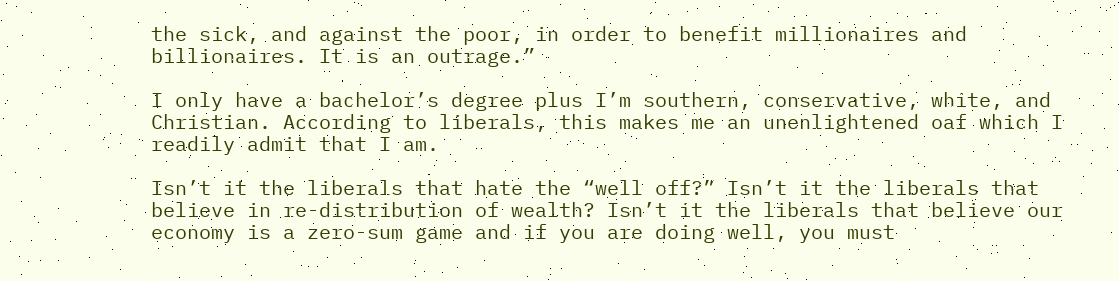the sick, and against the poor, in order to benefit millionaires and billionaires. It is an outrage.”

I only have a bachelor’s degree plus I’m southern, conservative, white, and Christian. According to liberals, this makes me an unenlightened oaf which I readily admit that I am.

Isn’t it the liberals that hate the “well off?” Isn’t it the liberals that believe in re-distribution of wealth? Isn’t it the liberals that believe our economy is a zero-sum game and if you are doing well, you must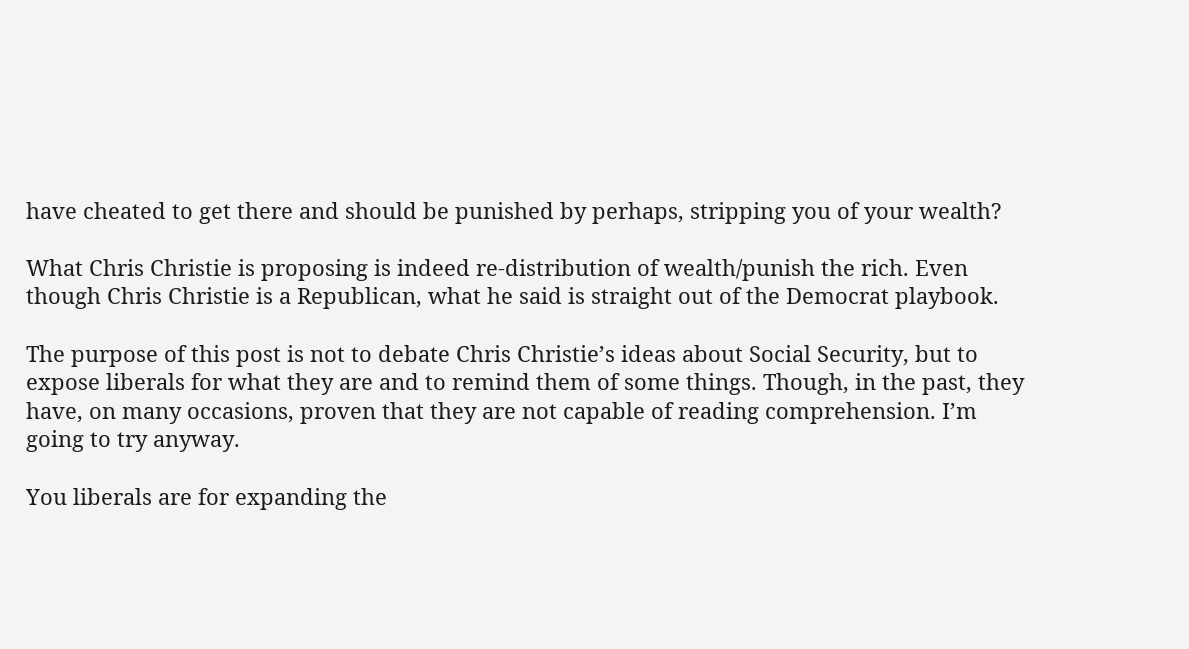have cheated to get there and should be punished by perhaps, stripping you of your wealth?

What Chris Christie is proposing is indeed re-distribution of wealth/punish the rich. Even though Chris Christie is a Republican, what he said is straight out of the Democrat playbook.

The purpose of this post is not to debate Chris Christie’s ideas about Social Security, but to expose liberals for what they are and to remind them of some things. Though, in the past, they have, on many occasions, proven that they are not capable of reading comprehension. I’m going to try anyway.

You liberals are for expanding the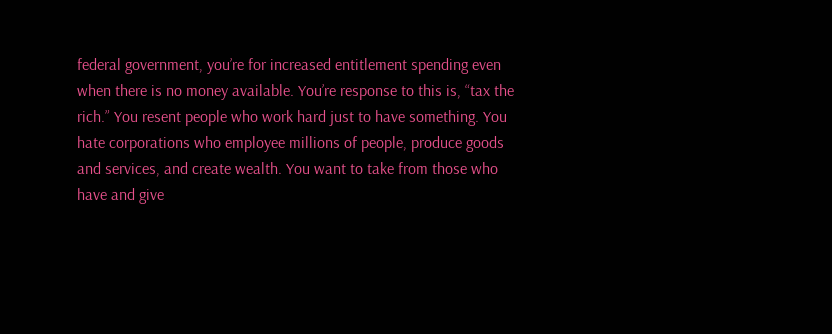federal government, you’re for increased entitlement spending even when there is no money available. You’re response to this is, “tax the rich.” You resent people who work hard just to have something. You hate corporations who employee millions of people, produce goods and services, and create wealth. You want to take from those who have and give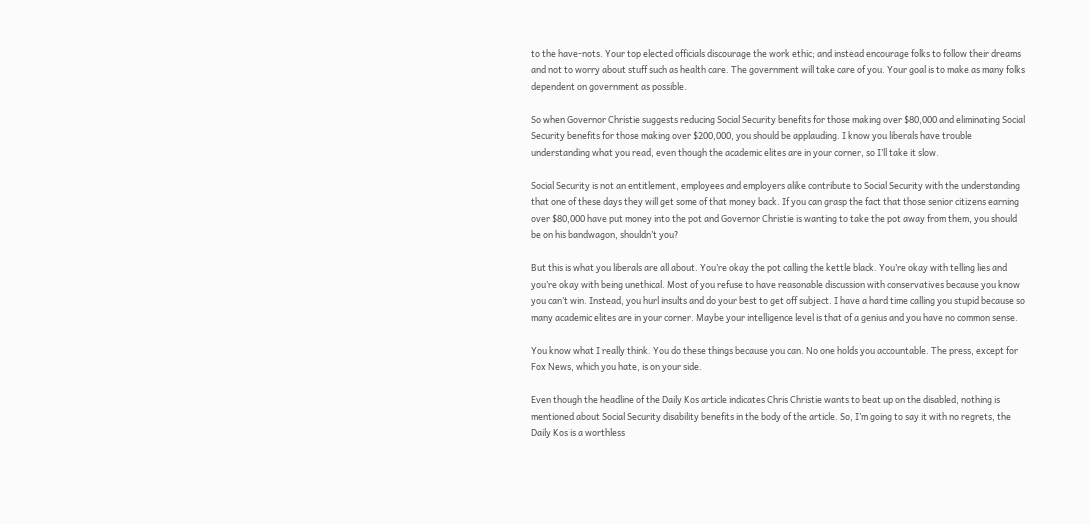to the have-nots. Your top elected officials discourage the work ethic; and instead encourage folks to follow their dreams and not to worry about stuff such as health care. The government will take care of you. Your goal is to make as many folks dependent on government as possible.

So when Governor Christie suggests reducing Social Security benefits for those making over $80,000 and eliminating Social Security benefits for those making over $200,000, you should be applauding. I know you liberals have trouble understanding what you read, even though the academic elites are in your corner, so I’ll take it slow.

Social Security is not an entitlement, employees and employers alike contribute to Social Security with the understanding that one of these days they will get some of that money back. If you can grasp the fact that those senior citizens earning over $80,000 have put money into the pot and Governor Christie is wanting to take the pot away from them, you should be on his bandwagon, shouldn’t you?

But this is what you liberals are all about. You’re okay the pot calling the kettle black. You’re okay with telling lies and you’re okay with being unethical. Most of you refuse to have reasonable discussion with conservatives because you know you can’t win. Instead, you hurl insults and do your best to get off subject. I have a hard time calling you stupid because so many academic elites are in your corner. Maybe your intelligence level is that of a genius and you have no common sense.

You know what I really think. You do these things because you can. No one holds you accountable. The press, except for Fox News, which you hate, is on your side.

Even though the headline of the Daily Kos article indicates Chris Christie wants to beat up on the disabled, nothing is mentioned about Social Security disability benefits in the body of the article. So, I’m going to say it with no regrets, the Daily Kos is a worthless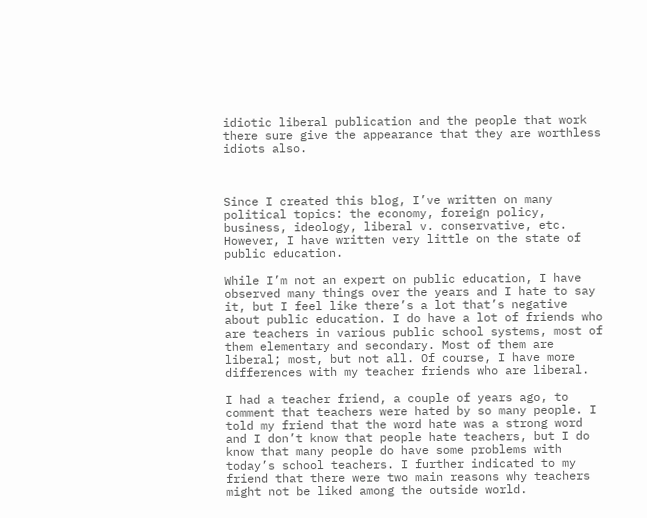idiotic liberal publication and the people that work there sure give the appearance that they are worthless idiots also.



Since I created this blog, I’ve written on many political topics: the economy, foreign policy, business, ideology, liberal v. conservative, etc. However, I have written very little on the state of public education.

While I’m not an expert on public education, I have observed many things over the years and I hate to say it, but I feel like there’s a lot that’s negative about public education. I do have a lot of friends who are teachers in various public school systems, most of them elementary and secondary. Most of them are liberal; most, but not all. Of course, I have more differences with my teacher friends who are liberal.

I had a teacher friend, a couple of years ago, to comment that teachers were hated by so many people. I told my friend that the word hate was a strong word and I don’t know that people hate teachers, but I do know that many people do have some problems with today’s school teachers. I further indicated to my friend that there were two main reasons why teachers might not be liked among the outside world.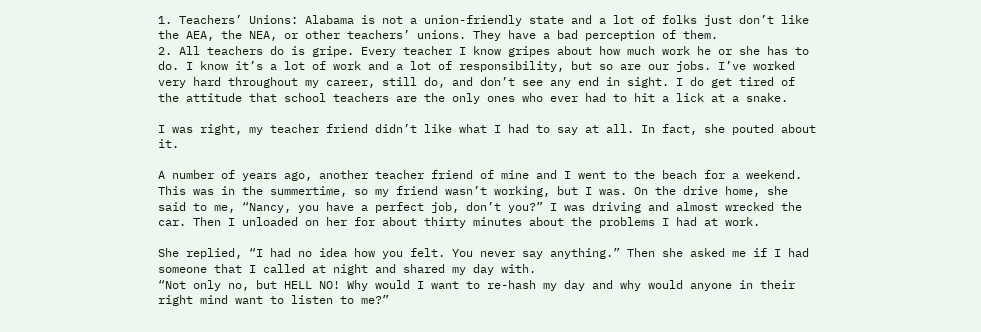1. Teachers’ Unions: Alabama is not a union-friendly state and a lot of folks just don’t like the AEA, the NEA, or other teachers’ unions. They have a bad perception of them.
2. All teachers do is gripe. Every teacher I know gripes about how much work he or she has to do. I know it’s a lot of work and a lot of responsibility, but so are our jobs. I’ve worked very hard throughout my career, still do, and don’t see any end in sight. I do get tired of the attitude that school teachers are the only ones who ever had to hit a lick at a snake.

I was right, my teacher friend didn’t like what I had to say at all. In fact, she pouted about it.

A number of years ago, another teacher friend of mine and I went to the beach for a weekend. This was in the summertime, so my friend wasn’t working, but I was. On the drive home, she said to me, “Nancy, you have a perfect job, don’t you?” I was driving and almost wrecked the car. Then I unloaded on her for about thirty minutes about the problems I had at work.

She replied, “I had no idea how you felt. You never say anything.” Then she asked me if I had someone that I called at night and shared my day with.
“Not only no, but HELL NO! Why would I want to re-hash my day and why would anyone in their right mind want to listen to me?”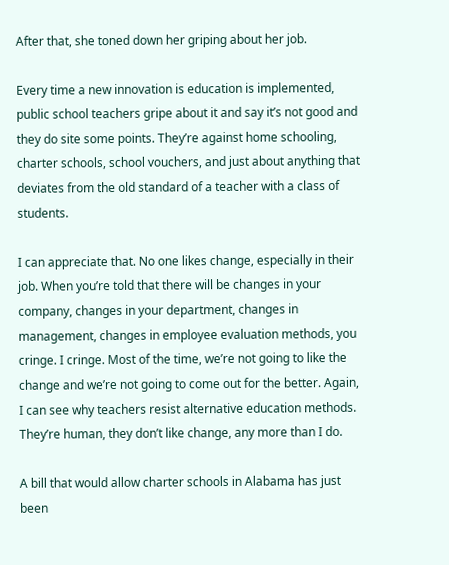After that, she toned down her griping about her job.

Every time a new innovation is education is implemented, public school teachers gripe about it and say it’s not good and they do site some points. They’re against home schooling, charter schools, school vouchers, and just about anything that deviates from the old standard of a teacher with a class of students.

I can appreciate that. No one likes change, especially in their job. When you’re told that there will be changes in your company, changes in your department, changes in management, changes in employee evaluation methods, you cringe. I cringe. Most of the time, we’re not going to like the change and we’re not going to come out for the better. Again, I can see why teachers resist alternative education methods. They’re human, they don’t like change, any more than I do.

A bill that would allow charter schools in Alabama has just been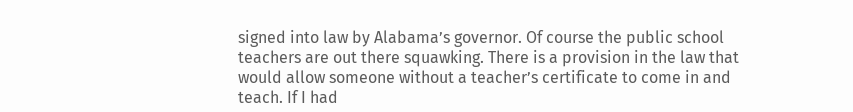signed into law by Alabama’s governor. Of course the public school teachers are out there squawking. There is a provision in the law that would allow someone without a teacher’s certificate to come in and teach. If I had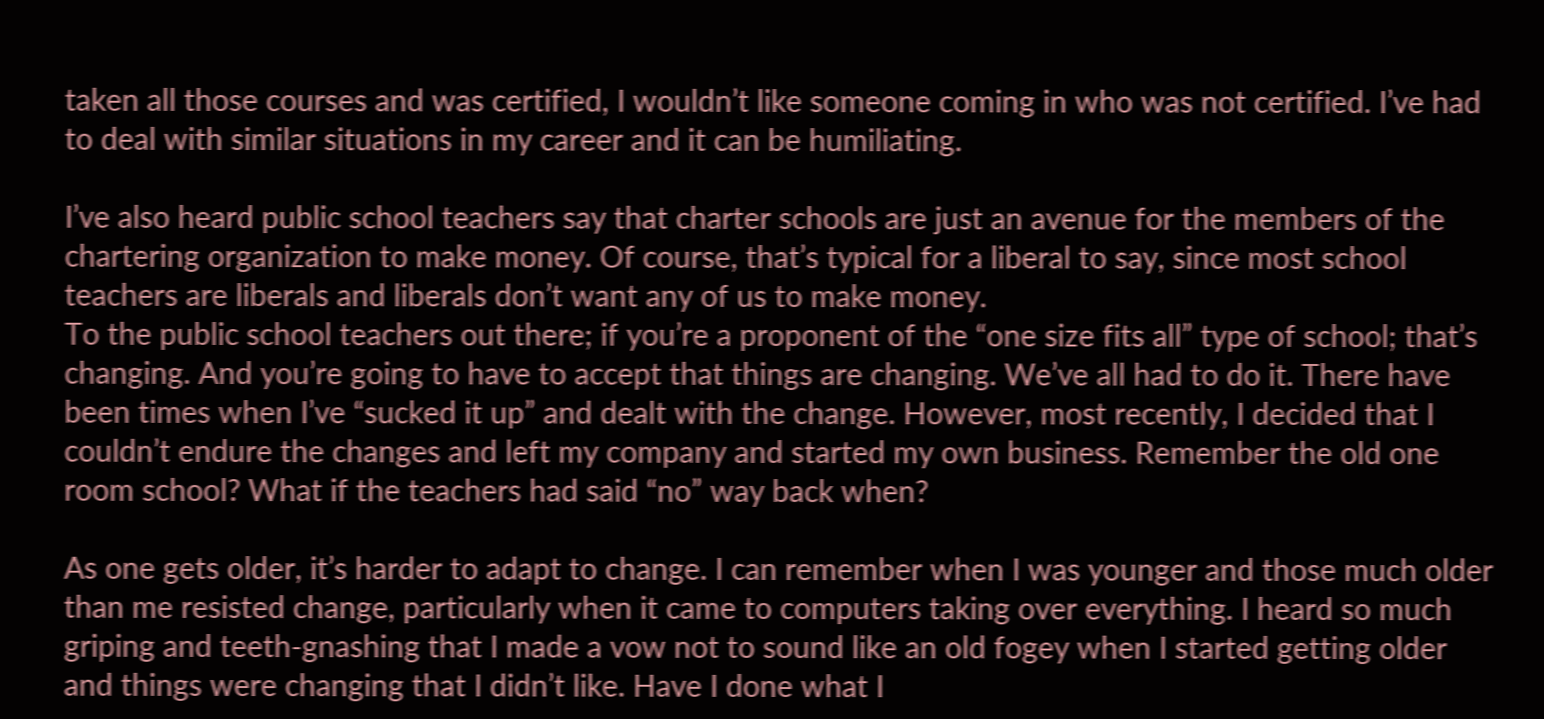taken all those courses and was certified, I wouldn’t like someone coming in who was not certified. I’ve had to deal with similar situations in my career and it can be humiliating.

I’ve also heard public school teachers say that charter schools are just an avenue for the members of the chartering organization to make money. Of course, that’s typical for a liberal to say, since most school teachers are liberals and liberals don’t want any of us to make money.
To the public school teachers out there; if you’re a proponent of the “one size fits all” type of school; that’s changing. And you’re going to have to accept that things are changing. We’ve all had to do it. There have been times when I’ve “sucked it up” and dealt with the change. However, most recently, I decided that I couldn’t endure the changes and left my company and started my own business. Remember the old one room school? What if the teachers had said “no” way back when?

As one gets older, it’s harder to adapt to change. I can remember when I was younger and those much older than me resisted change, particularly when it came to computers taking over everything. I heard so much griping and teeth-gnashing that I made a vow not to sound like an old fogey when I started getting older and things were changing that I didn’t like. Have I done what I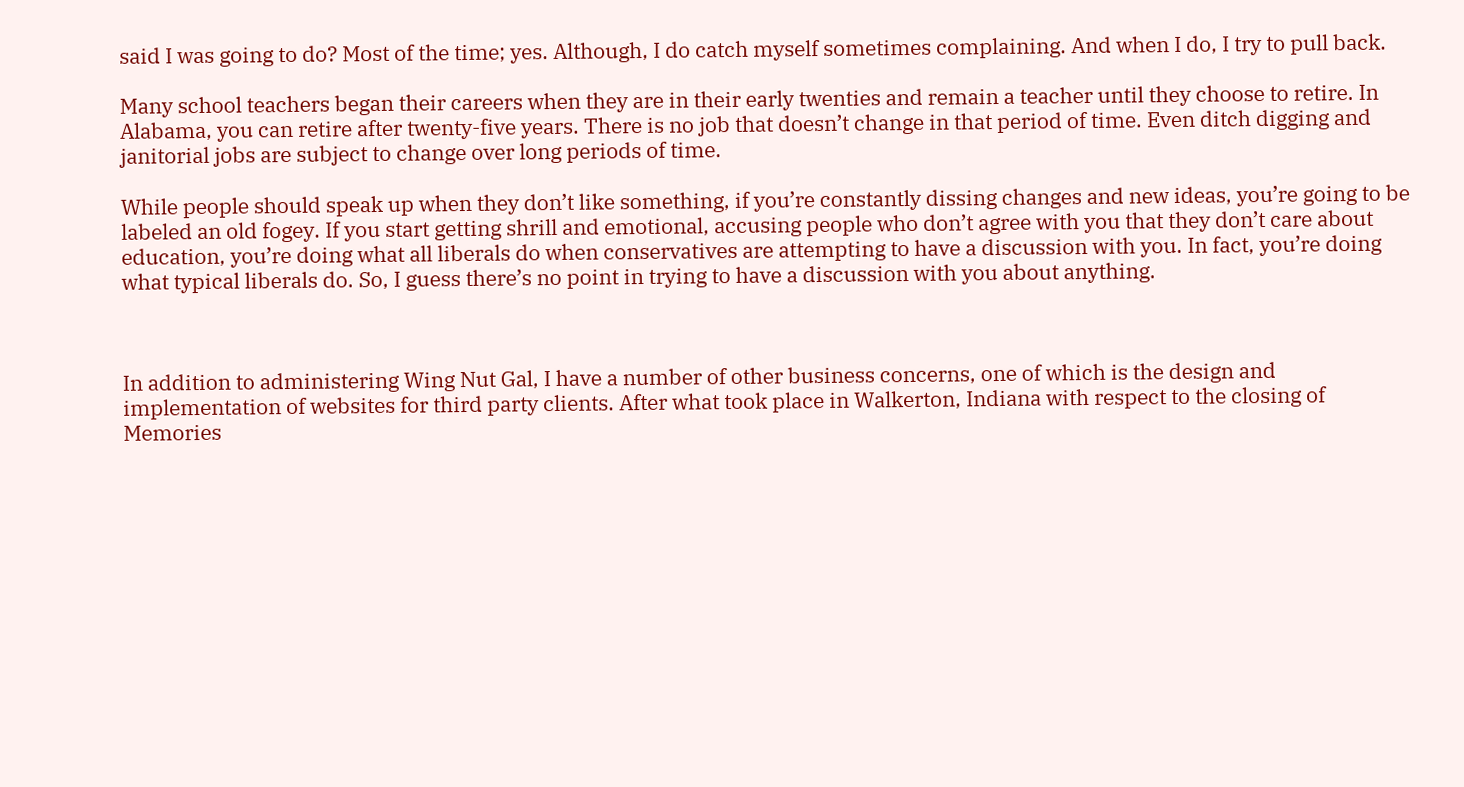said I was going to do? Most of the time; yes. Although, I do catch myself sometimes complaining. And when I do, I try to pull back.

Many school teachers began their careers when they are in their early twenties and remain a teacher until they choose to retire. In Alabama, you can retire after twenty-five years. There is no job that doesn’t change in that period of time. Even ditch digging and janitorial jobs are subject to change over long periods of time.

While people should speak up when they don’t like something, if you’re constantly dissing changes and new ideas, you’re going to be labeled an old fogey. If you start getting shrill and emotional, accusing people who don’t agree with you that they don’t care about education, you’re doing what all liberals do when conservatives are attempting to have a discussion with you. In fact, you’re doing what typical liberals do. So, I guess there’s no point in trying to have a discussion with you about anything.



In addition to administering Wing Nut Gal, I have a number of other business concerns, one of which is the design and implementation of websites for third party clients. After what took place in Walkerton, Indiana with respect to the closing of Memories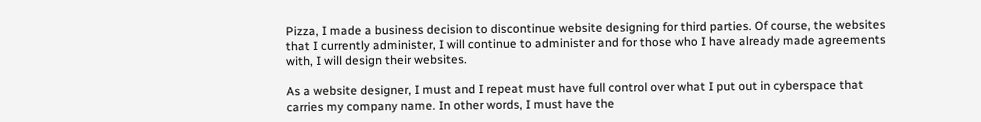Pizza, I made a business decision to discontinue website designing for third parties. Of course, the websites that I currently administer, I will continue to administer and for those who I have already made agreements with, I will design their websites.

As a website designer, I must and I repeat must have full control over what I put out in cyberspace that carries my company name. In other words, I must have the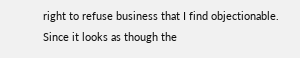right to refuse business that I find objectionable.
Since it looks as though the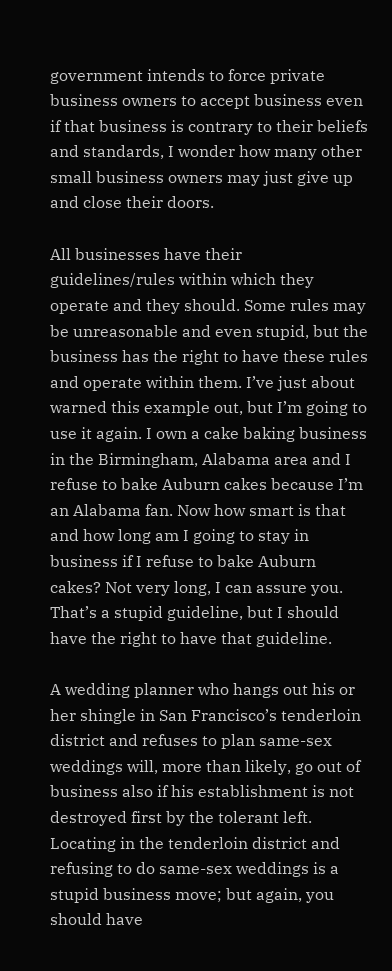government intends to force private business owners to accept business even if that business is contrary to their beliefs and standards, I wonder how many other small business owners may just give up and close their doors.

All businesses have their guidelines/rules within which they operate and they should. Some rules may be unreasonable and even stupid, but the business has the right to have these rules and operate within them. I’ve just about warned this example out, but I’m going to use it again. I own a cake baking business in the Birmingham, Alabama area and I refuse to bake Auburn cakes because I’m an Alabama fan. Now how smart is that and how long am I going to stay in business if I refuse to bake Auburn cakes? Not very long, I can assure you. That’s a stupid guideline, but I should have the right to have that guideline.

A wedding planner who hangs out his or her shingle in San Francisco’s tenderloin district and refuses to plan same-sex weddings will, more than likely, go out of business also if his establishment is not destroyed first by the tolerant left. Locating in the tenderloin district and refusing to do same-sex weddings is a stupid business move; but again, you should have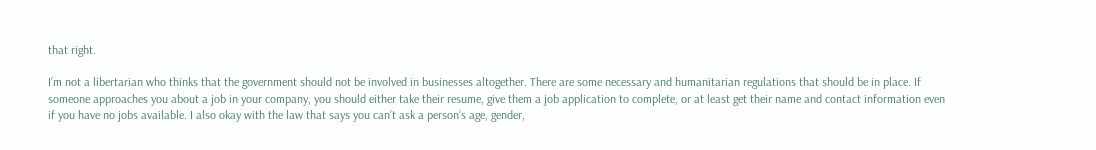that right.

I’m not a libertarian who thinks that the government should not be involved in businesses altogether. There are some necessary and humanitarian regulations that should be in place. If someone approaches you about a job in your company, you should either take their resume, give them a job application to complete, or at least get their name and contact information even if you have no jobs available. I also okay with the law that says you can’t ask a person’s age, gender,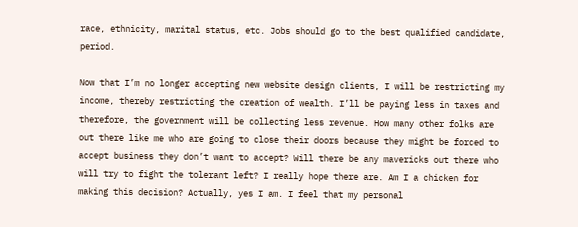race, ethnicity, marital status, etc. Jobs should go to the best qualified candidate, period.

Now that I’m no longer accepting new website design clients, I will be restricting my income, thereby restricting the creation of wealth. I’ll be paying less in taxes and therefore, the government will be collecting less revenue. How many other folks are out there like me who are going to close their doors because they might be forced to accept business they don’t want to accept? Will there be any mavericks out there who will try to fight the tolerant left? I really hope there are. Am I a chicken for making this decision? Actually, yes I am. I feel that my personal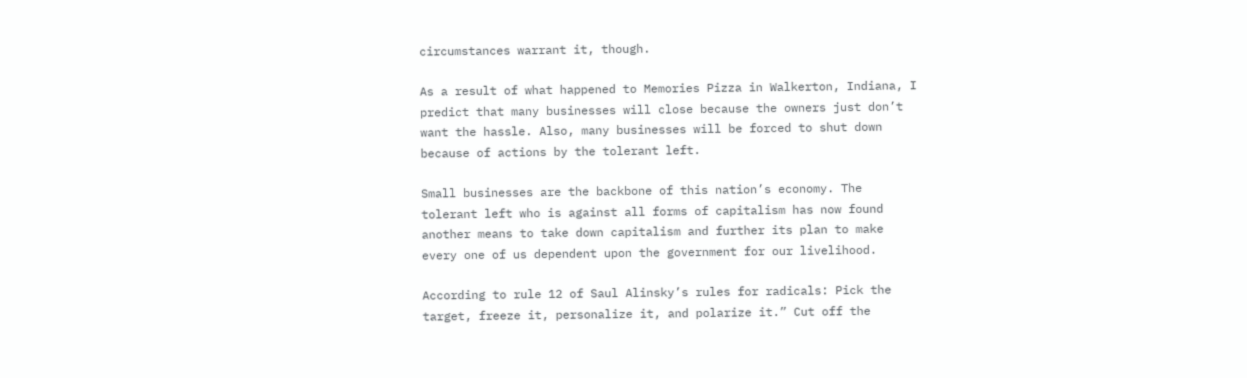circumstances warrant it, though.

As a result of what happened to Memories Pizza in Walkerton, Indiana, I predict that many businesses will close because the owners just don’t want the hassle. Also, many businesses will be forced to shut down because of actions by the tolerant left.

Small businesses are the backbone of this nation’s economy. The tolerant left who is against all forms of capitalism has now found another means to take down capitalism and further its plan to make every one of us dependent upon the government for our livelihood.

According to rule 12 of Saul Alinsky’s rules for radicals: Pick the target, freeze it, personalize it, and polarize it.” Cut off the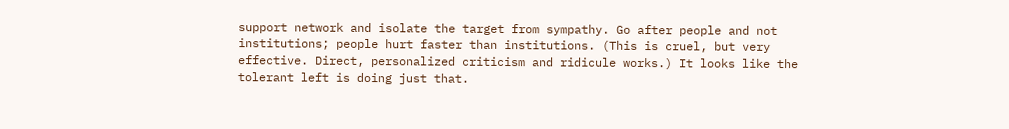support network and isolate the target from sympathy. Go after people and not institutions; people hurt faster than institutions. (This is cruel, but very effective. Direct, personalized criticism and ridicule works.) It looks like the tolerant left is doing just that.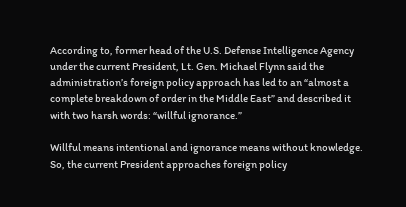According to, former head of the U.S. Defense Intelligence Agency under the current President, Lt. Gen. Michael Flynn said the administration’s foreign policy approach has led to an “almost a complete breakdown of order in the Middle East” and described it with two harsh words: “willful ignorance.”

Willful means intentional and ignorance means without knowledge. So, the current President approaches foreign policy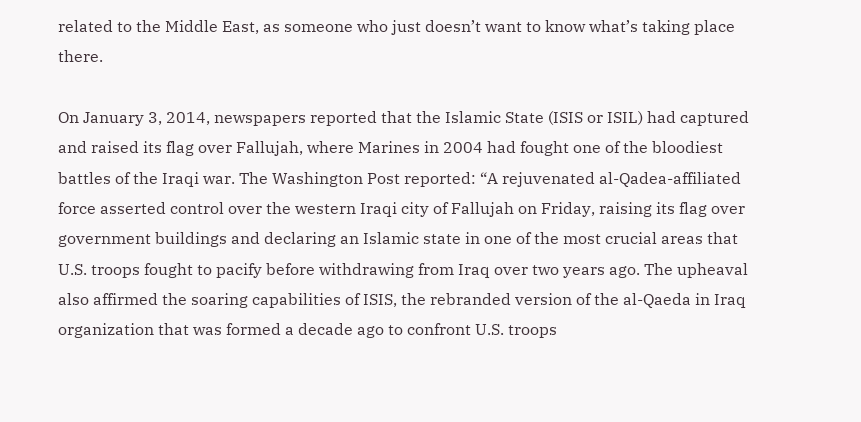related to the Middle East, as someone who just doesn’t want to know what’s taking place there.

On January 3, 2014, newspapers reported that the Islamic State (ISIS or ISIL) had captured and raised its flag over Fallujah, where Marines in 2004 had fought one of the bloodiest battles of the Iraqi war. The Washington Post reported: “A rejuvenated al-Qadea-affiliated force asserted control over the western Iraqi city of Fallujah on Friday, raising its flag over government buildings and declaring an Islamic state in one of the most crucial areas that U.S. troops fought to pacify before withdrawing from Iraq over two years ago. The upheaval also affirmed the soaring capabilities of ISIS, the rebranded version of the al-Qaeda in Iraq organization that was formed a decade ago to confront U.S. troops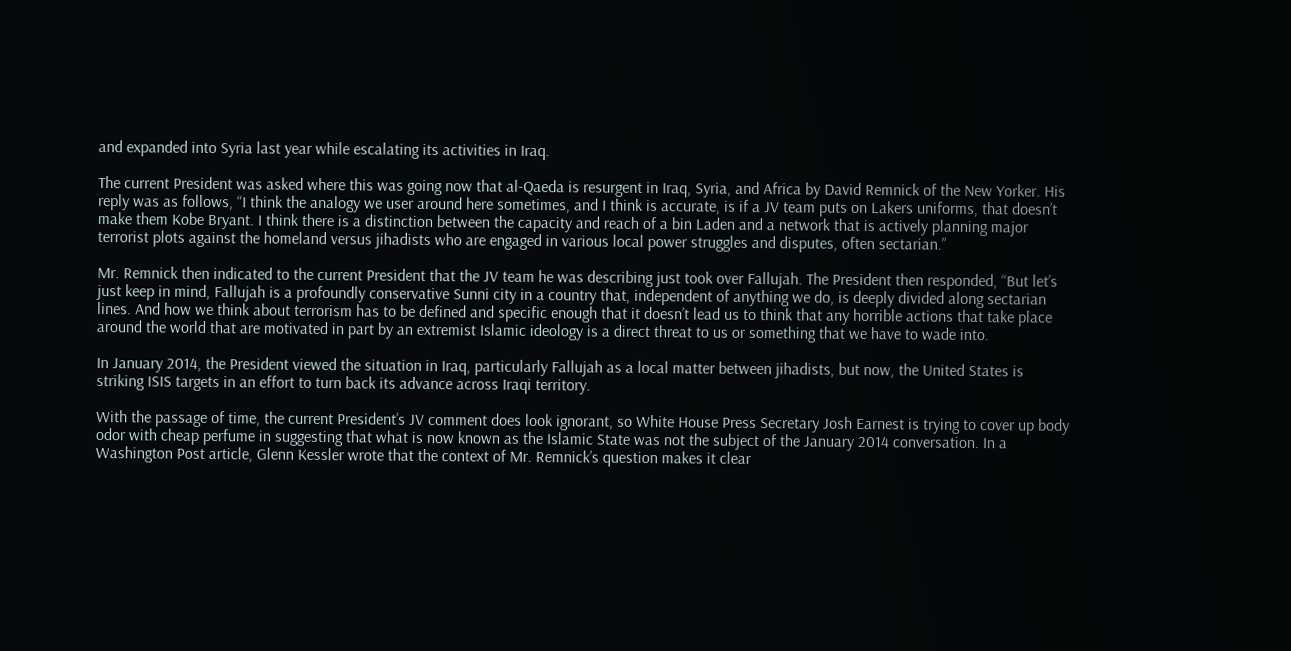and expanded into Syria last year while escalating its activities in Iraq.

The current President was asked where this was going now that al-Qaeda is resurgent in Iraq, Syria, and Africa by David Remnick of the New Yorker. His reply was as follows, “I think the analogy we user around here sometimes, and I think is accurate, is if a JV team puts on Lakers uniforms, that doesn’t make them Kobe Bryant. I think there is a distinction between the capacity and reach of a bin Laden and a network that is actively planning major terrorist plots against the homeland versus jihadists who are engaged in various local power struggles and disputes, often sectarian.”

Mr. Remnick then indicated to the current President that the JV team he was describing just took over Fallujah. The President then responded, “But let’s just keep in mind, Fallujah is a profoundly conservative Sunni city in a country that, independent of anything we do, is deeply divided along sectarian lines. And how we think about terrorism has to be defined and specific enough that it doesn’t lead us to think that any horrible actions that take place around the world that are motivated in part by an extremist Islamic ideology is a direct threat to us or something that we have to wade into.

In January 2014, the President viewed the situation in Iraq, particularly Fallujah as a local matter between jihadists, but now, the United States is striking ISIS targets in an effort to turn back its advance across Iraqi territory.

With the passage of time, the current President’s JV comment does look ignorant, so White House Press Secretary Josh Earnest is trying to cover up body odor with cheap perfume in suggesting that what is now known as the Islamic State was not the subject of the January 2014 conversation. In a Washington Post article, Glenn Kessler wrote that the context of Mr. Remnick’s question makes it clear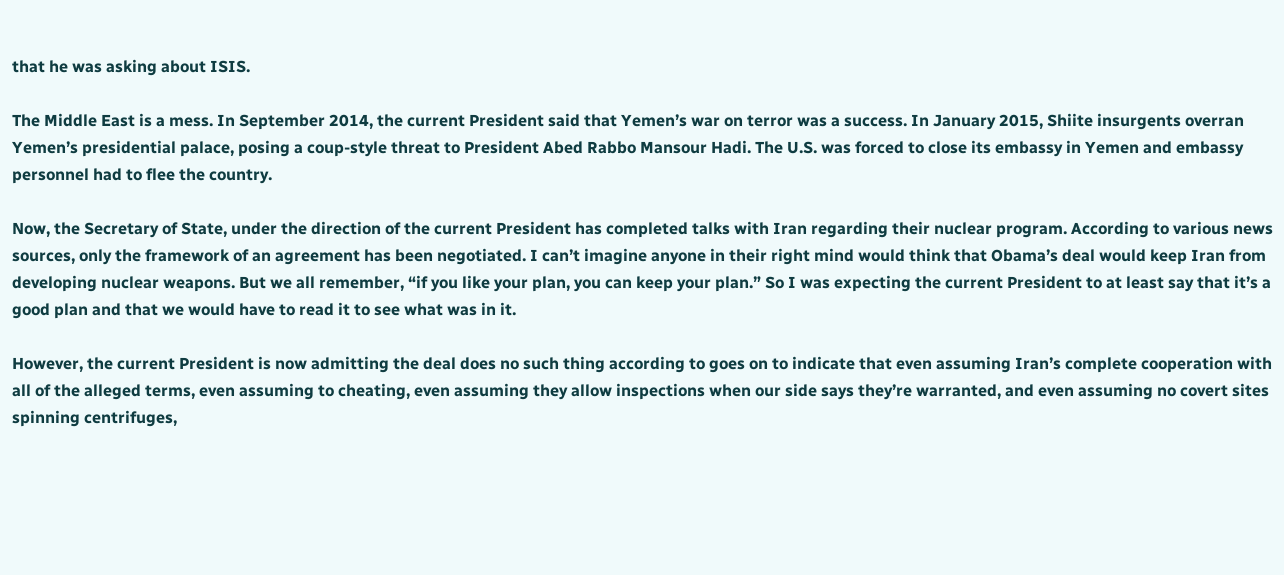that he was asking about ISIS.

The Middle East is a mess. In September 2014, the current President said that Yemen’s war on terror was a success. In January 2015, Shiite insurgents overran Yemen’s presidential palace, posing a coup-style threat to President Abed Rabbo Mansour Hadi. The U.S. was forced to close its embassy in Yemen and embassy personnel had to flee the country.

Now, the Secretary of State, under the direction of the current President has completed talks with Iran regarding their nuclear program. According to various news sources, only the framework of an agreement has been negotiated. I can’t imagine anyone in their right mind would think that Obama’s deal would keep Iran from developing nuclear weapons. But we all remember, “if you like your plan, you can keep your plan.” So I was expecting the current President to at least say that it’s a good plan and that we would have to read it to see what was in it.

However, the current President is now admitting the deal does no such thing according to goes on to indicate that even assuming Iran’s complete cooperation with all of the alleged terms, even assuming to cheating, even assuming they allow inspections when our side says they’re warranted, and even assuming no covert sites spinning centrifuges,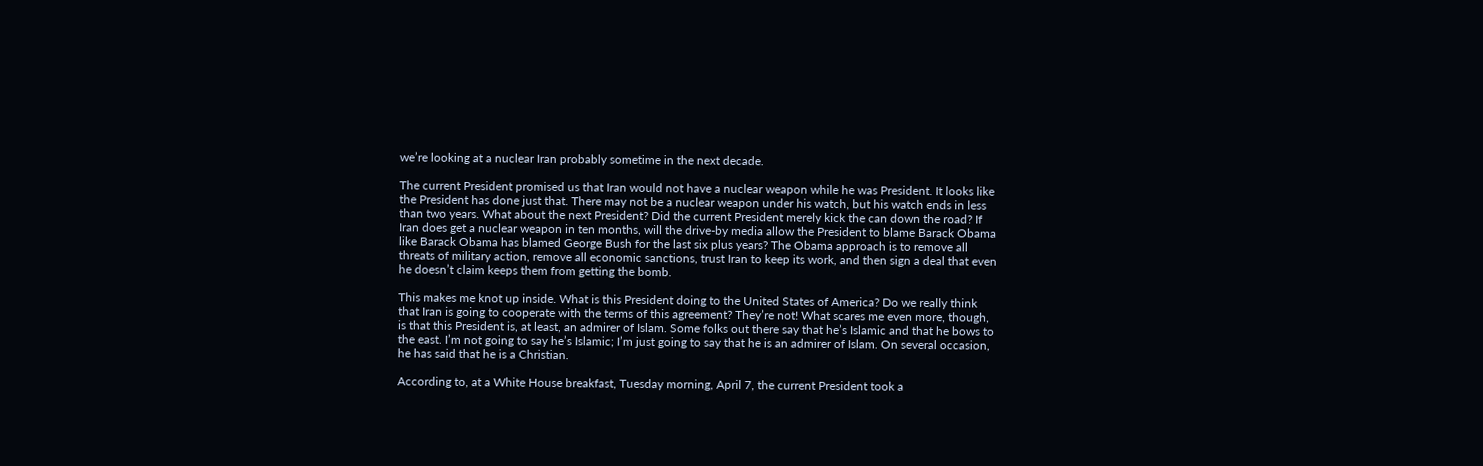we’re looking at a nuclear Iran probably sometime in the next decade.

The current President promised us that Iran would not have a nuclear weapon while he was President. It looks like the President has done just that. There may not be a nuclear weapon under his watch, but his watch ends in less than two years. What about the next President? Did the current President merely kick the can down the road? If Iran does get a nuclear weapon in ten months, will the drive-by media allow the President to blame Barack Obama like Barack Obama has blamed George Bush for the last six plus years? The Obama approach is to remove all threats of military action, remove all economic sanctions, trust Iran to keep its work, and then sign a deal that even he doesn’t claim keeps them from getting the bomb.

This makes me knot up inside. What is this President doing to the United States of America? Do we really think that Iran is going to cooperate with the terms of this agreement? They’re not! What scares me even more, though, is that this President is, at least, an admirer of Islam. Some folks out there say that he’s Islamic and that he bows to the east. I’m not going to say he’s Islamic; I’m just going to say that he is an admirer of Islam. On several occasion, he has said that he is a Christian.

According to, at a White House breakfast, Tuesday morning, April 7, the current President took a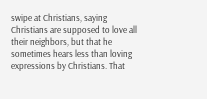swipe at Christians, saying Christians are supposed to love all their neighbors, but that he sometimes hears less than loving expressions by Christians. That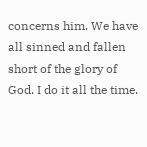concerns him. We have all sinned and fallen short of the glory of God. I do it all the time.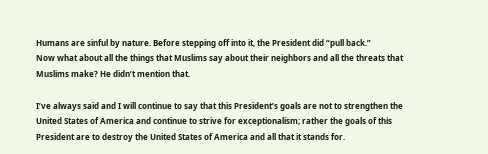Humans are sinful by nature. Before stepping off into it, the President did “pull back.”
Now what about all the things that Muslims say about their neighbors and all the threats that Muslims make? He didn’t mention that.

I’ve always said and I will continue to say that this President’s goals are not to strengthen the United States of America and continue to strive for exceptionalism; rather the goals of this President are to destroy the United States of America and all that it stands for.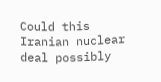Could this Iranian nuclear deal possibly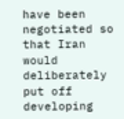have been negotiated so that Iran would deliberately put off developing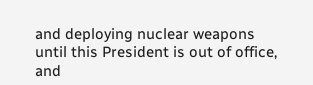and deploying nuclear weapons until this President is out of office, and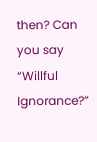then? Can you say “Willful Ignorance?”